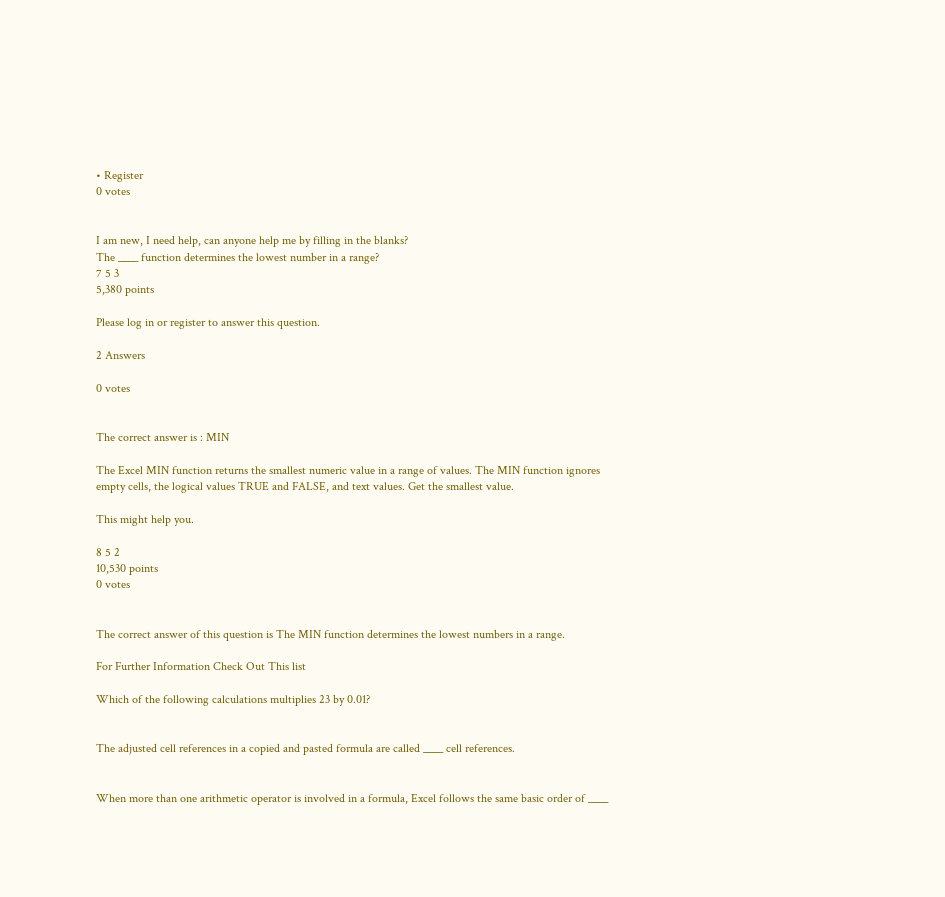• Register
0 votes


I am new, I need help, can anyone help me by filling in the blanks?
The ____ function determines the lowest number in a range?
7 5 3
5,380 points

Please log in or register to answer this question.

2 Answers

0 votes


The correct answer is : MIN

The Excel MIN function returns the smallest numeric value in a range of values. The MIN function ignores empty cells, the logical values TRUE and FALSE, and text values. Get the smallest value.

This might help you.

8 5 2
10,530 points
0 votes


The correct answer of this question is The MIN function determines the lowest numbers in a range.

For Further Information Check Out This list

Which of the following calculations multiplies 23 by 0.01?


The adjusted cell references in a copied and pasted formula are called ____ cell references.


When more than one arithmetic operator is involved in a formula, Excel follows the same basic order of ____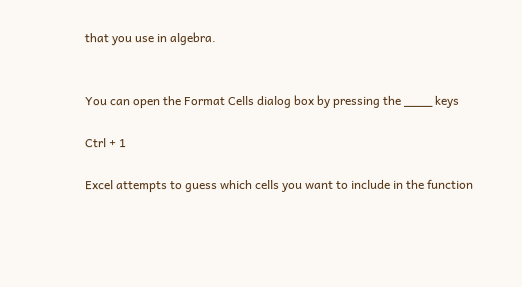that you use in algebra.


You can open the Format Cells dialog box by pressing the ____ keys

Ctrl + 1

Excel attempts to guess which cells you want to include in the function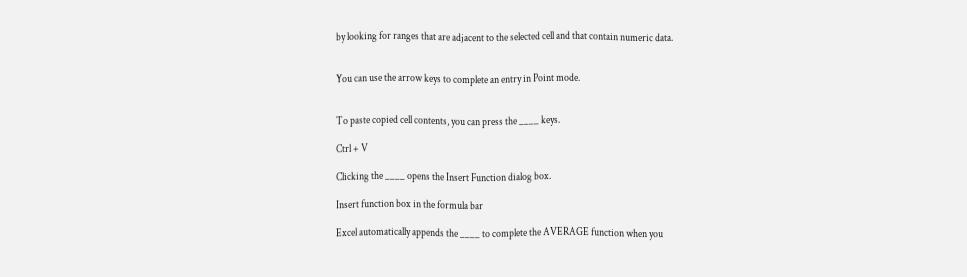by looking for ranges that are adjacent to the selected cell and that contain numeric data.


You can use the arrow keys to complete an entry in Point mode.


To paste copied cell contents, you can press the ____ keys.

Ctrl + V

Clicking the ____ opens the Insert Function dialog box.

Insert function box in the formula bar

Excel automatically appends the ____ to complete the AVERAGE function when you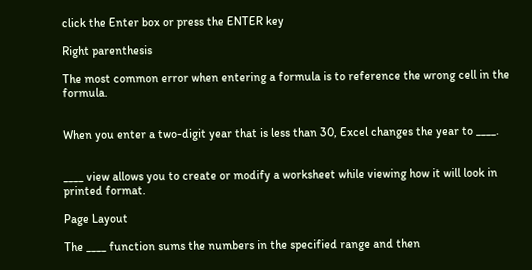click the Enter box or press the ENTER key

Right parenthesis

The most common error when entering a formula is to reference the wrong cell in the formula.


When you enter a two-digit year that is less than 30, Excel changes the year to ____.


____ view allows you to create or modify a worksheet while viewing how it will look in printed format.

Page Layout

The ____ function sums the numbers in the specified range and then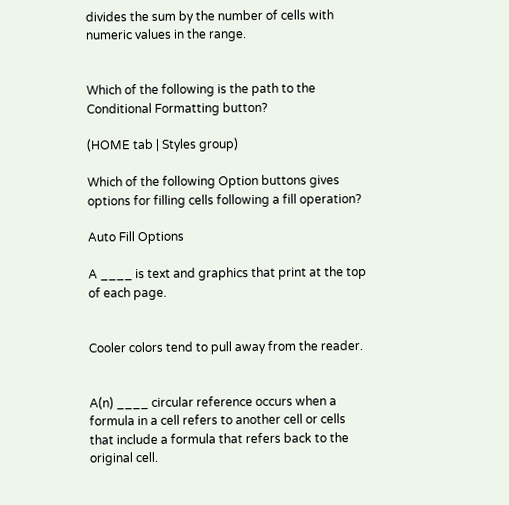divides the sum by the number of cells with numeric values in the range.


Which of the following is the path to the Conditional Formatting button?

(HOME tab | Styles group)

Which of the following Option buttons gives options for filling cells following a fill operation?

Auto Fill Options

A ____ is text and graphics that print at the top of each page.


Cooler colors tend to pull away from the reader.


A(n) ____ circular reference occurs when a formula in a cell refers to another cell or cells that include a formula that refers back to the original cell.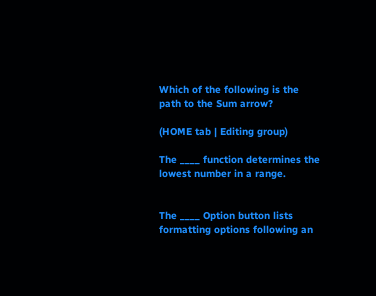Which of the following is the path to the Sum arrow?

(HOME tab | Editing group)

The ____ function determines the lowest number in a range.


The ____ Option button lists formatting options following an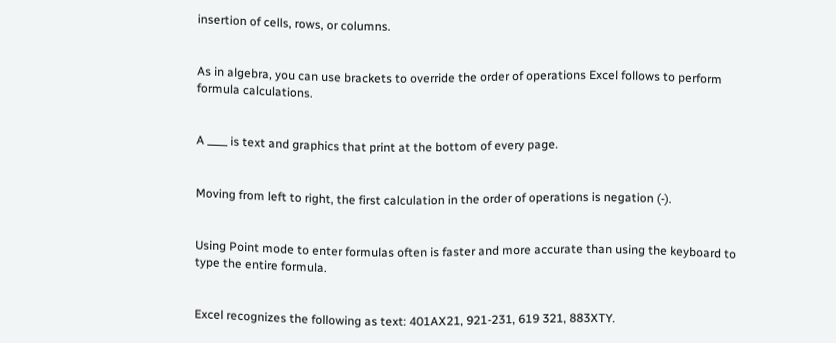insertion of cells, rows, or columns.


As in algebra, you can use brackets to override the order of operations Excel follows to perform formula calculations.


A ____ is text and graphics that print at the bottom of every page.


Moving from left to right, the first calculation in the order of operations is negation (-).


Using Point mode to enter formulas often is faster and more accurate than using the keyboard to type the entire formula.


Excel recognizes the following as text: 401AX21, 921-231, 619 321, 883XTY.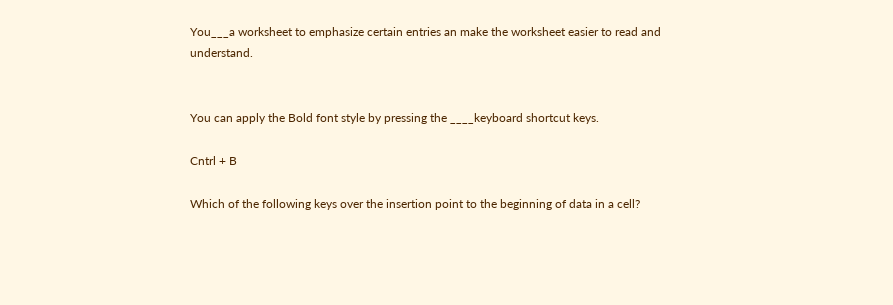You___a worksheet to emphasize certain entries an make the worksheet easier to read and understand.


You can apply the Bold font style by pressing the ____keyboard shortcut keys.

Cntrl + B

Which of the following keys over the insertion point to the beginning of data in a cell?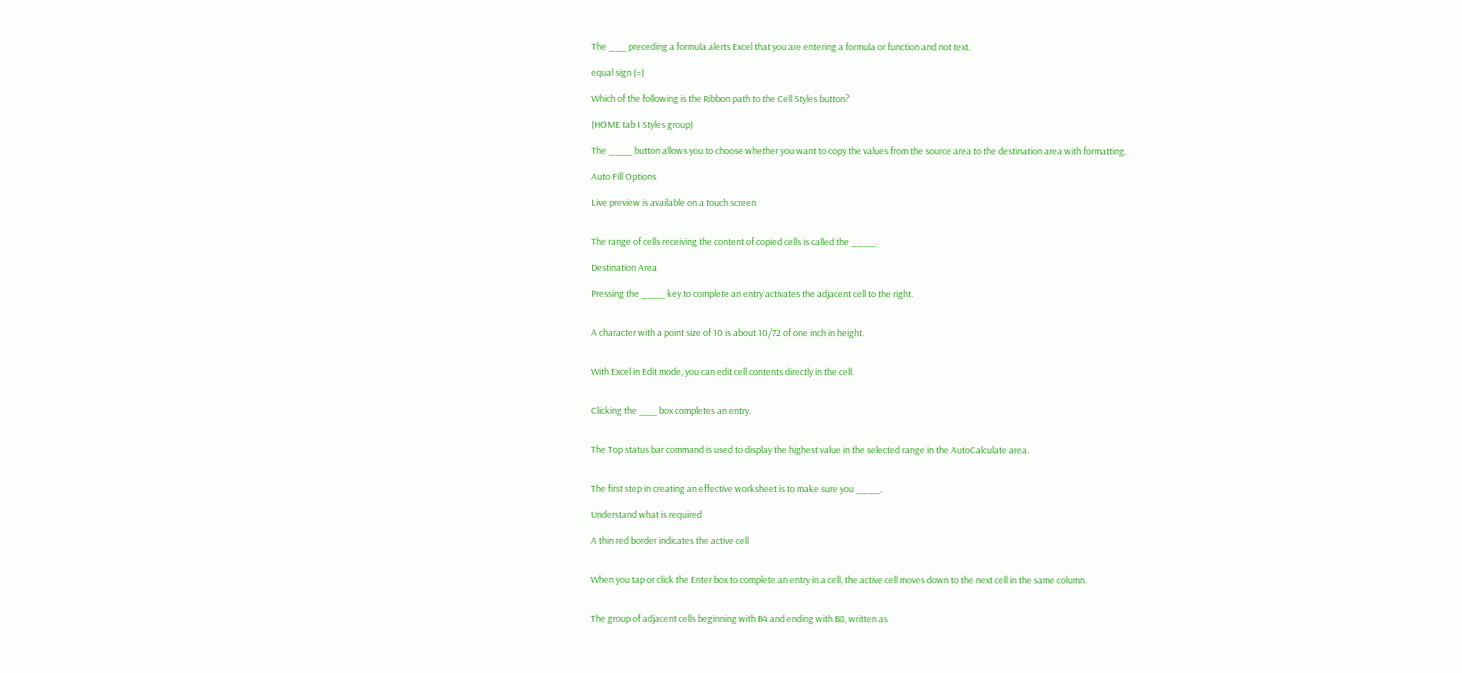The ___ preceding a formula alerts Excel that you are entering a formula or function and not text.

equal sign (=)

Which of the following is the Ribbon path to the Cell Styles button?

(HOME tab I Styles group)

The ____ button allows you to choose whether you want to copy the values from the source area to the destination area with formatting.

Auto Fill Options

Live preview is available on a touch screen


The range of cells receiving the content of copied cells is called the ____.

Destination Area

Pressing the ____ key to complete an entry activates the adjacent cell to the right.


A character with a point size of 10 is about 10/72 of one inch in height.


With Excel in Edit mode, you can edit cell contents directly in the cell.


Clicking the ___ box completes an entry.


The Top status bar command is used to display the highest value in the selected range in the AutoCalculate area.


The first step in creating an effective worksheet is to make sure you ____.

Understand what is required

A thin red border indicates the active cell


When you tap or click the Enter box to complete an entry in a cell, the active cell moves down to the next cell in the same column.


The group of adjacent cells beginning with B4 and ending with B8, written as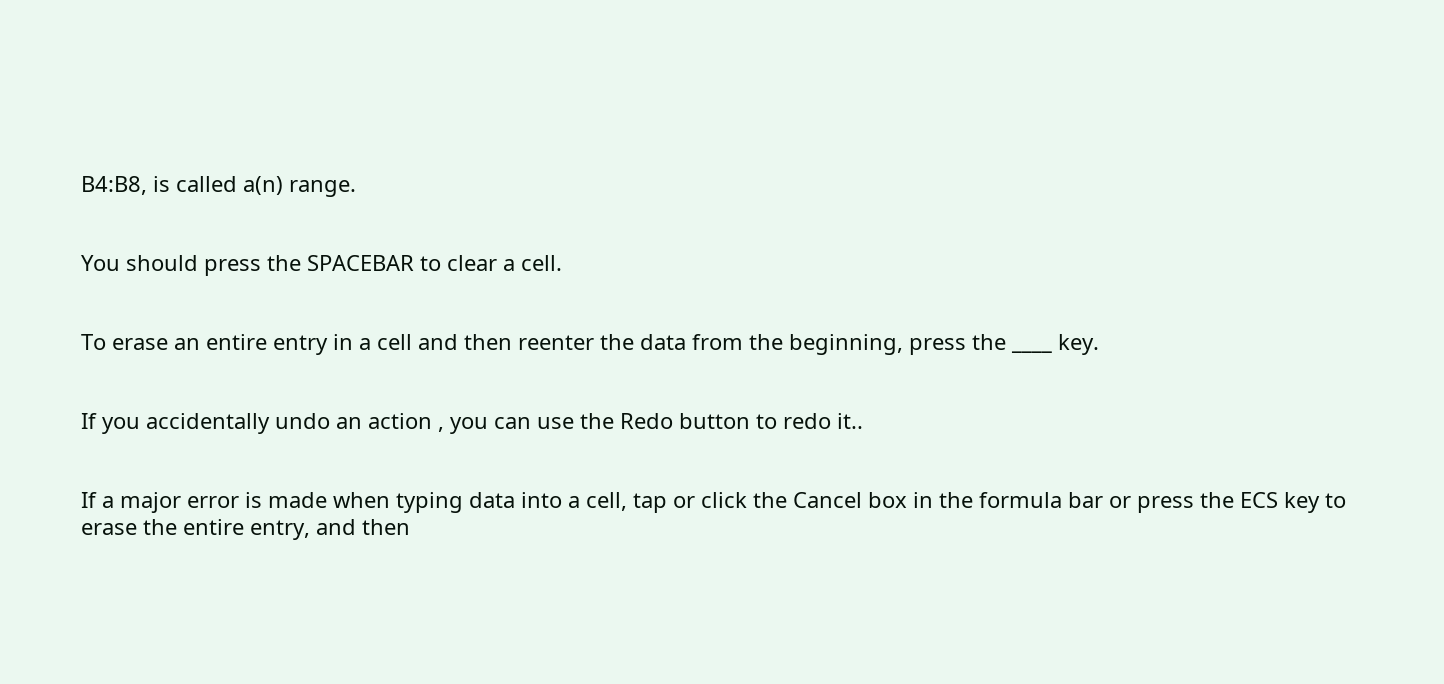B4:B8, is called a(n) range.


You should press the SPACEBAR to clear a cell.


To erase an entire entry in a cell and then reenter the data from the beginning, press the ____ key.


If you accidentally undo an action , you can use the Redo button to redo it..


If a major error is made when typing data into a cell, tap or click the Cancel box in the formula bar or press the ECS key to erase the entire entry, and then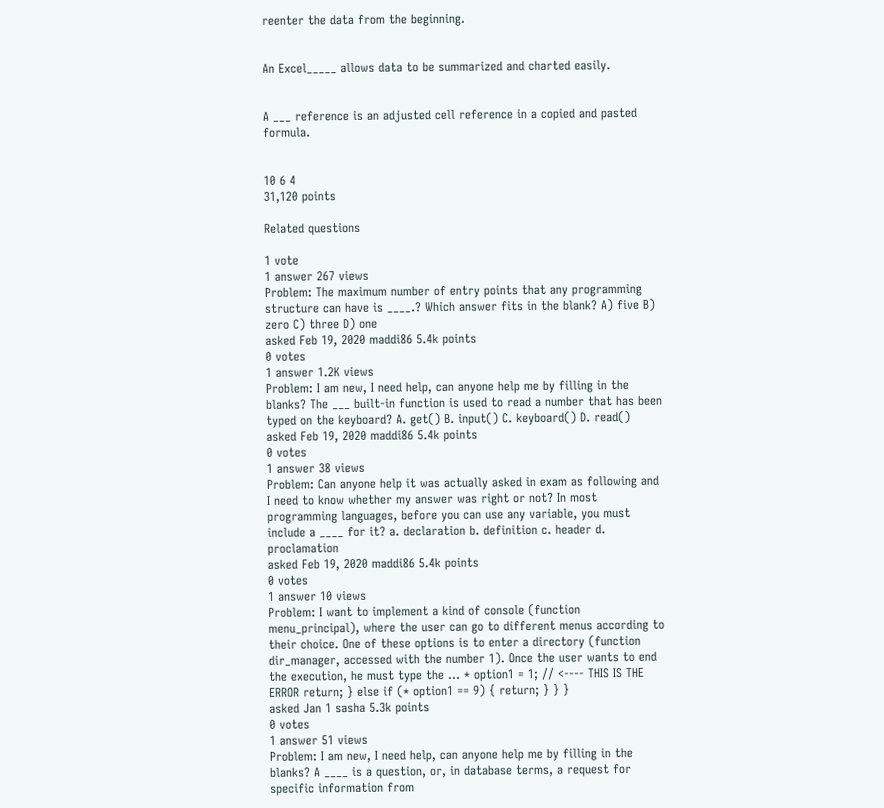reenter the data from the beginning.


An Excel_____ allows data to be summarized and charted easily.


A ___ reference is an adjusted cell reference in a copied and pasted formula.


10 6 4
31,120 points

Related questions

1 vote
1 answer 267 views
Problem: The maximum number of entry points that any programming structure can have is ____.? Which answer fits in the blank? A) five B) zero C) three D) one
asked Feb 19, 2020 maddi86 5.4k points
0 votes
1 answer 1.2K views
Problem: I am new, I need help, can anyone help me by filling in the blanks? The ___ built-in function is used to read a number that has been typed on the keyboard? A. get() B. input() C. keyboard() D. read()
asked Feb 19, 2020 maddi86 5.4k points
0 votes
1 answer 38 views
Problem: Can anyone help it was actually asked in exam as following and I need to know whether my answer was right or not? In most programming languages, before you can use any variable, you must include a ____ for it? a. declaration b. definition c. header d. proclamation
asked Feb 19, 2020 maddi86 5.4k points
0 votes
1 answer 10 views
Problem: I want to implement a kind of console (function menu_principal), where the user can go to different menus according to their choice. One of these options is to enter a directory (function dir_manager, accessed with the number 1). Once the user wants to end the execution, he must type the ... * option1 = 1; // <---- THIS IS THE ERROR return; } else if (* option1 == 9) { return; } } }
asked Jan 1 sasha 5.3k points
0 votes
1 answer 51 views
Problem: I am new, I need help, can anyone help me by filling in the blanks? A ____ is a question, or, in database terms, a request for specific information from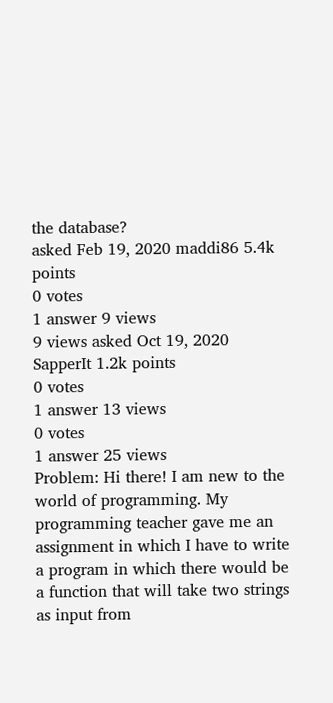the database?
asked Feb 19, 2020 maddi86 5.4k points
0 votes
1 answer 9 views
9 views asked Oct 19, 2020 SapperIt 1.2k points
0 votes
1 answer 13 views
0 votes
1 answer 25 views
Problem: Hi there! I am new to the world of programming. My programming teacher gave me an assignment in which I have to write a program in which there would be a function that will take two strings as input from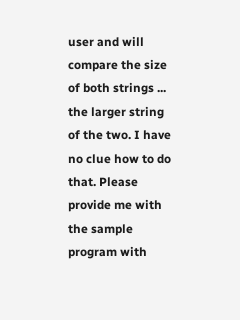user and will compare the size of both strings ... the larger string of the two. I have no clue how to do that. Please provide me with the sample program with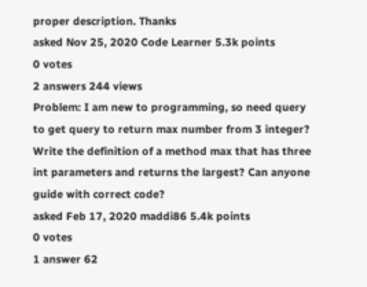proper description. Thanks
asked Nov 25, 2020 Code Learner 5.3k points
0 votes
2 answers 244 views
Problem: I am new to programming, so need query to get query to return max number from 3 integer? Write the definition of a method max that has three int parameters and returns the largest? Can anyone guide with correct code?
asked Feb 17, 2020 maddi86 5.4k points
0 votes
1 answer 62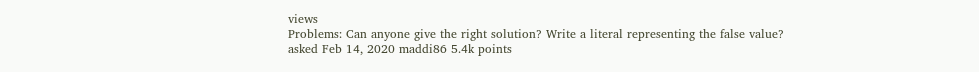views
Problems: Can anyone give the right solution? Write a literal representing the false value?
asked Feb 14, 2020 maddi86 5.4k points